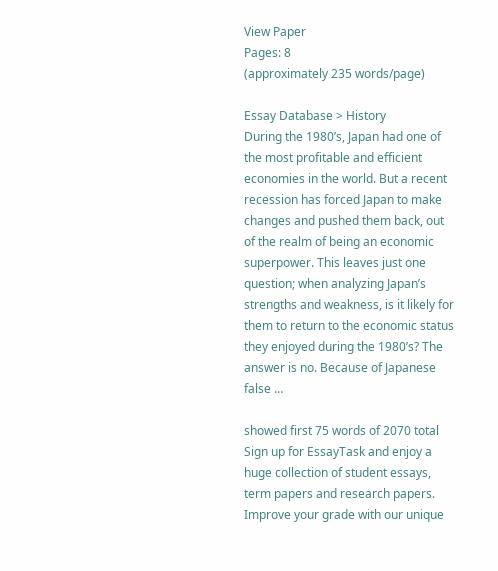View Paper
Pages: 8
(approximately 235 words/page)

Essay Database > History
During the 1980’s, Japan had one of the most profitable and efficient economies in the world. But a recent recession has forced Japan to make changes and pushed them back, out of the realm of being an economic superpower. This leaves just one question; when analyzing Japan’s strengths and weakness, is it likely for them to return to the economic status they enjoyed during the 1980’s? The answer is no. Because of Japanese false …

showed first 75 words of 2070 total
Sign up for EssayTask and enjoy a huge collection of student essays, term papers and research papers. Improve your grade with our unique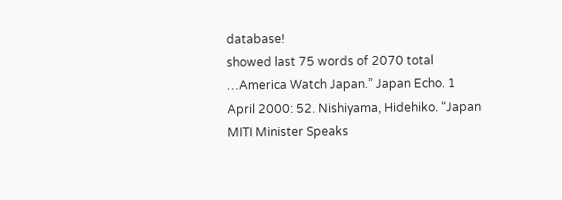database!
showed last 75 words of 2070 total
…America Watch Japan.” Japan Echo. 1 April 2000: 52. Nishiyama, Hidehiko. “Japan MITI Minister Speaks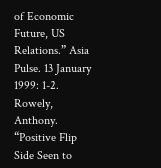of Economic Future, US Relations.” Asia Pulse. 13 January 1999: 1-2. Rowely, Anthony. “Positive Flip Side Seen to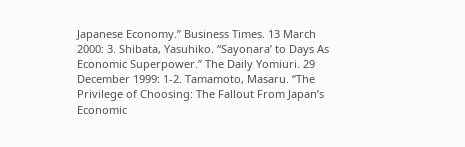Japanese Economy.” Business Times. 13 March 2000: 3. Shibata, Yasuhiko. “Sayonara’ to Days As Economic Superpower.” The Daily Yomiuri. 29 December 1999: 1-2. Tamamoto, Masaru. “The Privilege of Choosing: The Fallout From Japan’s Economic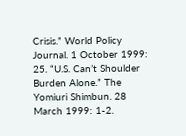Crisis.” World Policy Journal. 1 October 1999: 25. “U.S. Can’t Shoulder Burden Alone.” The Yomiuri Shimbun. 28 March 1999: 1-2.